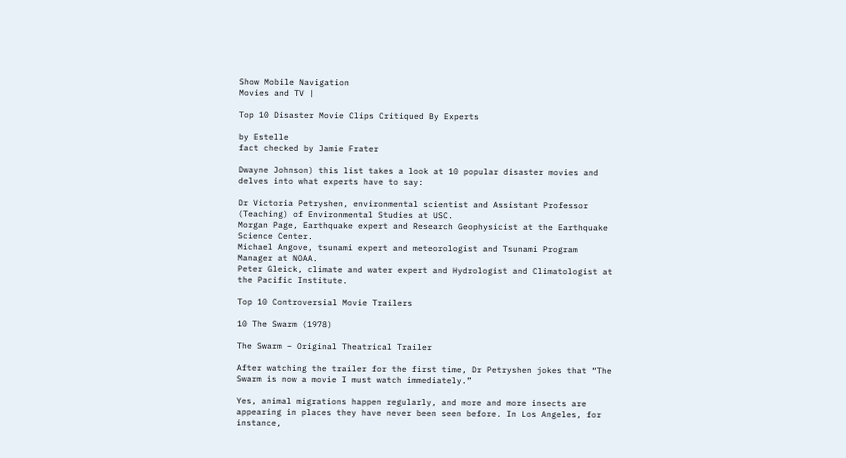Show Mobile Navigation
Movies and TV |

Top 10 Disaster Movie Clips Critiqued By Experts

by Estelle
fact checked by Jamie Frater

Dwayne Johnson) this list takes a look at 10 popular disaster movies and delves into what experts have to say:

Dr Victoria Petryshen, environmental scientist and Assistant Professor (Teaching) of Environmental Studies at USC.
Morgan Page, Earthquake expert and Research Geophysicist at the Earthquake Science Center.
Michael Angove, tsunami expert and meteorologist and Tsunami Program Manager at NOAA.
Peter Gleick, climate and water expert and Hydrologist and Climatologist at the Pacific Institute.

Top 10 Controversial Movie Trailers

10 The Swarm (1978)

The Swarm – Original Theatrical Trailer

After watching the trailer for the first time, Dr Petryshen jokes that “The Swarm is now a movie I must watch immediately.”

Yes, animal migrations happen regularly, and more and more insects are appearing in places they have never been seen before. In Los Angeles, for instance,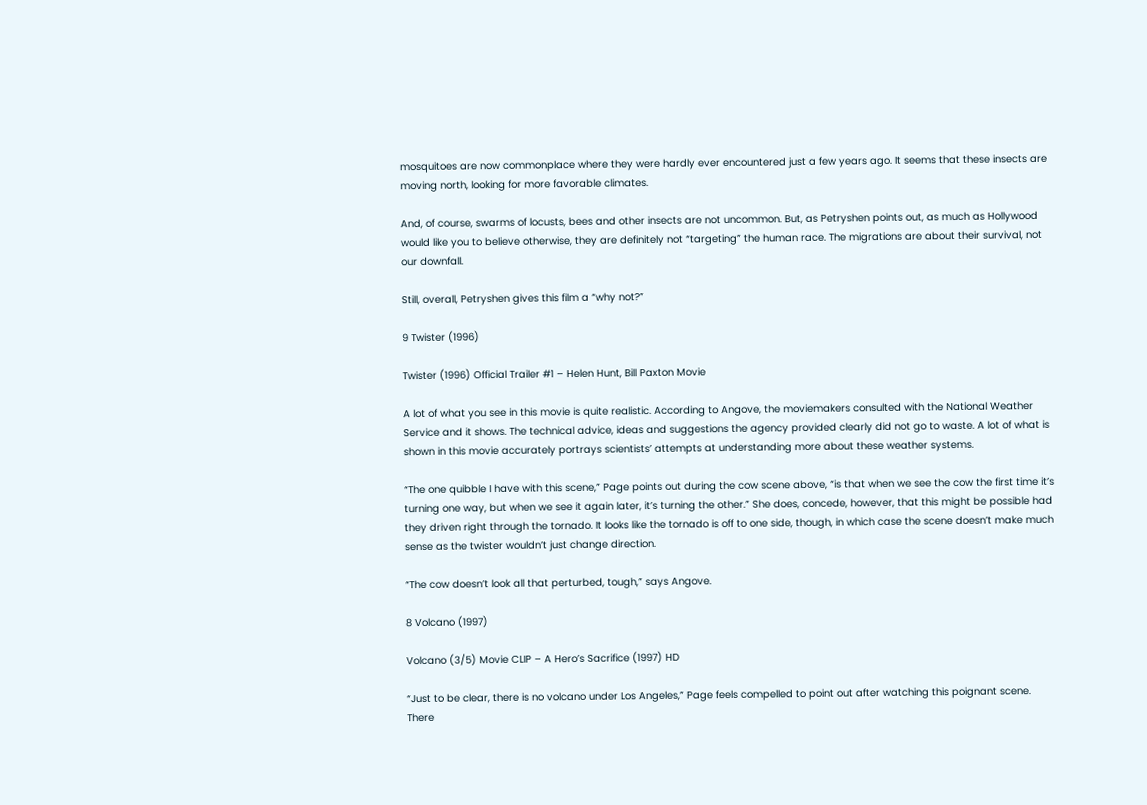mosquitoes are now commonplace where they were hardly ever encountered just a few years ago. It seems that these insects are moving north, looking for more favorable climates.

And, of course, swarms of locusts, bees and other insects are not uncommon. But, as Petryshen points out, as much as Hollywood would like you to believe otherwise, they are definitely not “targeting” the human race. The migrations are about their survival, not our downfall.

Still, overall, Petryshen gives this film a “why not?”

9 Twister (1996)

Twister (1996) Official Trailer #1 – Helen Hunt, Bill Paxton Movie

A lot of what you see in this movie is quite realistic. According to Angove, the moviemakers consulted with the National Weather Service and it shows. The technical advice, ideas and suggestions the agency provided clearly did not go to waste. A lot of what is shown in this movie accurately portrays scientists’ attempts at understanding more about these weather systems.

“The one quibble I have with this scene,” Page points out during the cow scene above, “is that when we see the cow the first time it’s turning one way, but when we see it again later, it’s turning the other.” She does, concede, however, that this might be possible had they driven right through the tornado. It looks like the tornado is off to one side, though, in which case the scene doesn’t make much sense as the twister wouldn’t just change direction.

“The cow doesn’t look all that perturbed, tough,” says Angove.

8 Volcano (1997)

Volcano (3/5) Movie CLIP – A Hero’s Sacrifice (1997) HD

“Just to be clear, there is no volcano under Los Angeles,” Page feels compelled to point out after watching this poignant scene. There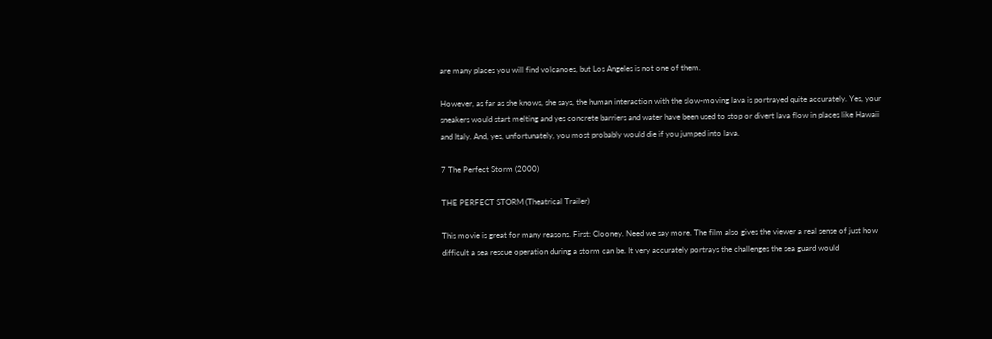are many places you will find volcanoes, but Los Angeles is not one of them.

However, as far as she knows, she says, the human interaction with the slow-moving lava is portrayed quite accurately. Yes, your sneakers would start melting and yes concrete barriers and water have been used to stop or divert lava flow in places like Hawaii and Italy. And, yes, unfortunately, you most probably would die if you jumped into lava.

7 The Perfect Storm (2000)

THE PERFECT STORM (Theatrical Trailer)

This movie is great for many reasons. First: Clooney. Need we say more. The film also gives the viewer a real sense of just how difficult a sea rescue operation during a storm can be. It very accurately portrays the challenges the sea guard would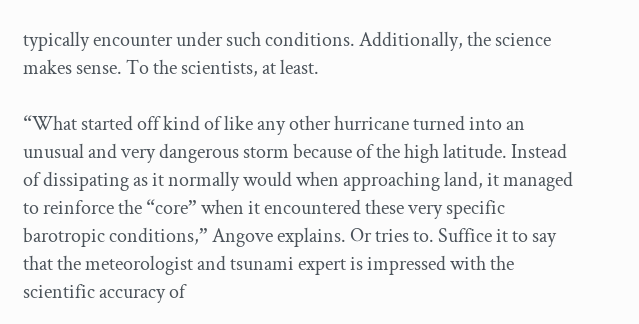typically encounter under such conditions. Additionally, the science makes sense. To the scientists, at least.

“What started off kind of like any other hurricane turned into an unusual and very dangerous storm because of the high latitude. Instead of dissipating as it normally would when approaching land, it managed to reinforce the “core” when it encountered these very specific barotropic conditions,” Angove explains. Or tries to. Suffice it to say that the meteorologist and tsunami expert is impressed with the scientific accuracy of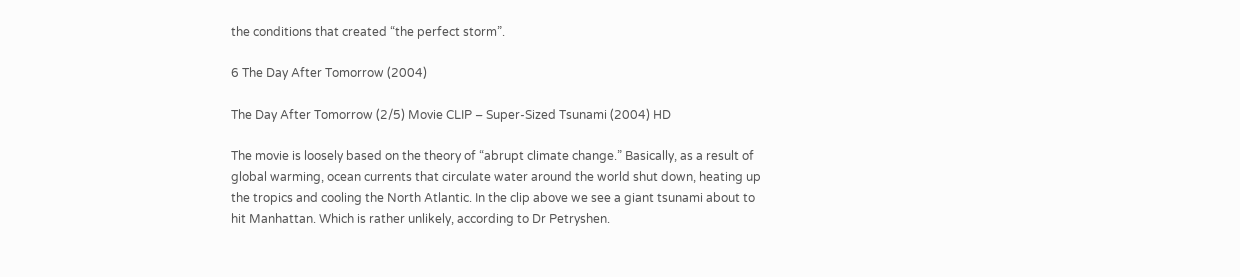the conditions that created “the perfect storm”.

6 The Day After Tomorrow (2004)

The Day After Tomorrow (2/5) Movie CLIP – Super-Sized Tsunami (2004) HD

The movie is loosely based on the theory of “abrupt climate change.” Basically, as a result of global warming, ocean currents that circulate water around the world shut down, heating up the tropics and cooling the North Atlantic. In the clip above we see a giant tsunami about to hit Manhattan. Which is rather unlikely, according to Dr Petryshen.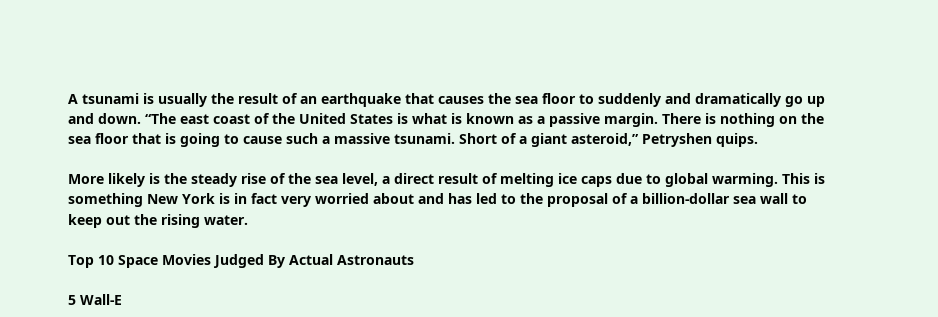A tsunami is usually the result of an earthquake that causes the sea floor to suddenly and dramatically go up and down. “The east coast of the United States is what is known as a passive margin. There is nothing on the sea floor that is going to cause such a massive tsunami. Short of a giant asteroid,” Petryshen quips.

More likely is the steady rise of the sea level, a direct result of melting ice caps due to global warming. This is something New York is in fact very worried about and has led to the proposal of a billion-dollar sea wall to keep out the rising water.

Top 10 Space Movies Judged By Actual Astronauts

5 Wall-E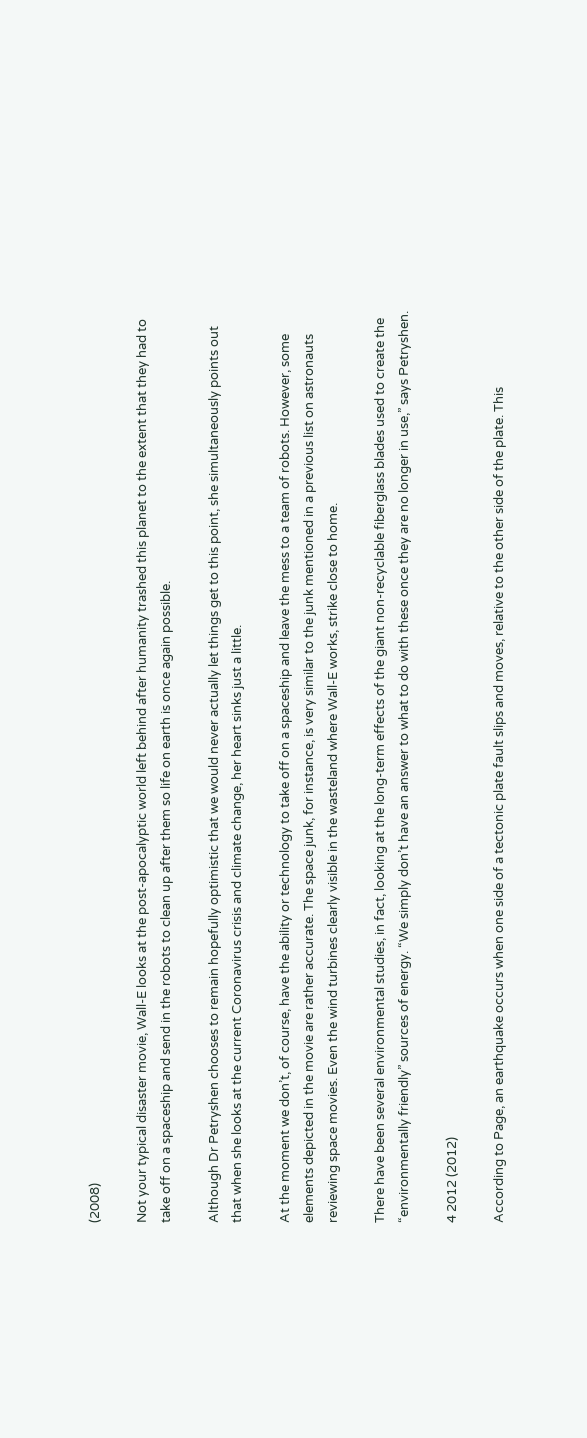(2008)

Not your typical disaster movie, Wall-E looks at the post-apocalyptic world left behind after humanity trashed this planet to the extent that they had to take off on a spaceship and send in the robots to clean up after them so life on earth is once again possible.

Although Dr Petryshen chooses to remain hopefully optimistic that we would never actually let things get to this point, she simultaneously points out that when she looks at the current Coronavirus crisis and climate change, her heart sinks just a little.

At the moment we don’t, of course, have the ability or technology to take off on a spaceship and leave the mess to a team of robots. However, some elements depicted in the movie are rather accurate. The space junk, for instance, is very similar to the junk mentioned in a previous list on astronauts reviewing space movies. Even the wind turbines clearly visible in the wasteland where Wall-E works, strike close to home.

There have been several environmental studies, in fact, looking at the long-term effects of the giant non-recyclable fiberglass blades used to create the “environmentally friendly” sources of energy. “We simply don’t have an answer to what to do with these once they are no longer in use,” says Petryshen.

4 2012 (2012)

According to Page, an earthquake occurs when one side of a tectonic plate fault slips and moves, relative to the other side of the plate. This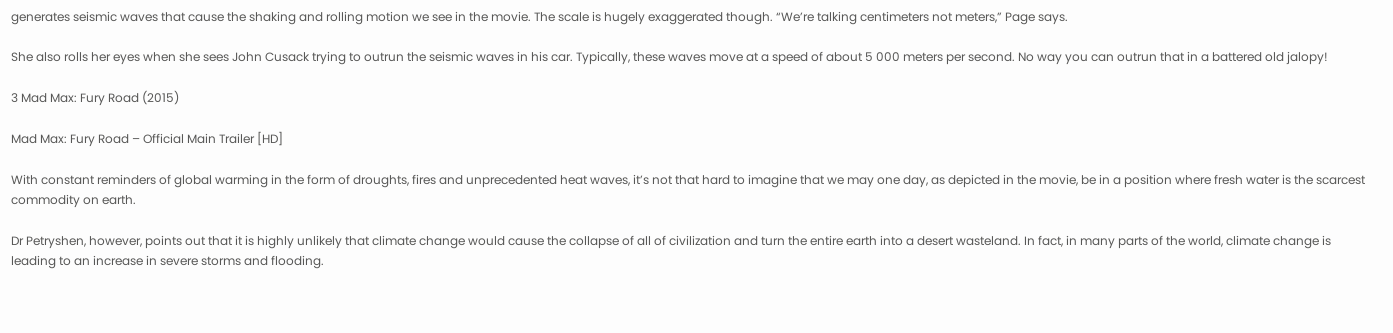generates seismic waves that cause the shaking and rolling motion we see in the movie. The scale is hugely exaggerated though. “We’re talking centimeters not meters,” Page says.

She also rolls her eyes when she sees John Cusack trying to outrun the seismic waves in his car. Typically, these waves move at a speed of about 5 000 meters per second. No way you can outrun that in a battered old jalopy!

3 Mad Max: Fury Road (2015)

Mad Max: Fury Road – Official Main Trailer [HD]

With constant reminders of global warming in the form of droughts, fires and unprecedented heat waves, it’s not that hard to imagine that we may one day, as depicted in the movie, be in a position where fresh water is the scarcest commodity on earth.

Dr Petryshen, however, points out that it is highly unlikely that climate change would cause the collapse of all of civilization and turn the entire earth into a desert wasteland. In fact, in many parts of the world, climate change is leading to an increase in severe storms and flooding.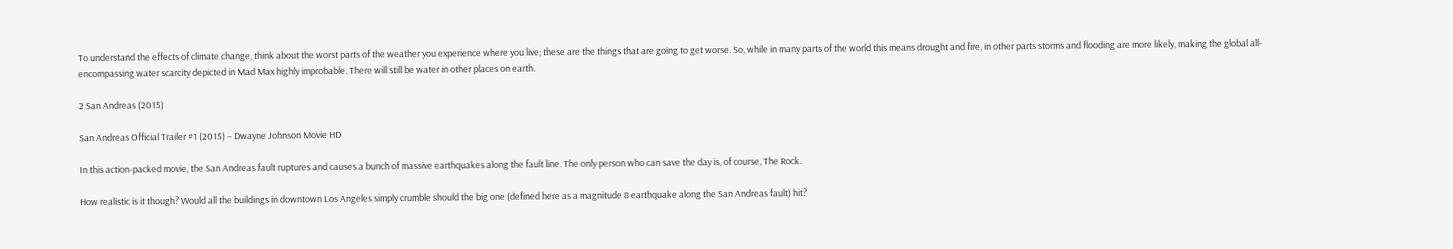To understand the effects of climate change, think about the worst parts of the weather you experience where you live; these are the things that are going to get worse. So, while in many parts of the world this means drought and fire, in other parts storms and flooding are more likely, making the global all-encompassing water scarcity depicted in Mad Max highly improbable. There will still be water in other places on earth.

2 San Andreas (2015)

San Andreas Official Trailer #1 (2015) – Dwayne Johnson Movie HD

In this action-packed movie, the San Andreas fault ruptures and causes a bunch of massive earthquakes along the fault line. The only person who can save the day is, of course, The Rock.

How realistic is it though? Would all the buildings in downtown Los Angeles simply crumble should the big one (defined here as a magnitude 8 earthquake along the San Andreas fault) hit?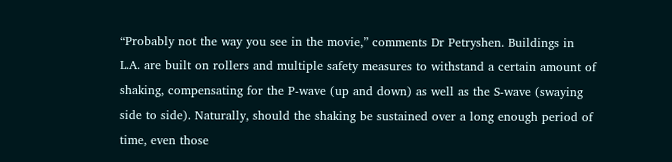“Probably not the way you see in the movie,” comments Dr Petryshen. Buildings in L.A. are built on rollers and multiple safety measures to withstand a certain amount of shaking, compensating for the P-wave (up and down) as well as the S-wave (swaying side to side). Naturally, should the shaking be sustained over a long enough period of time, even those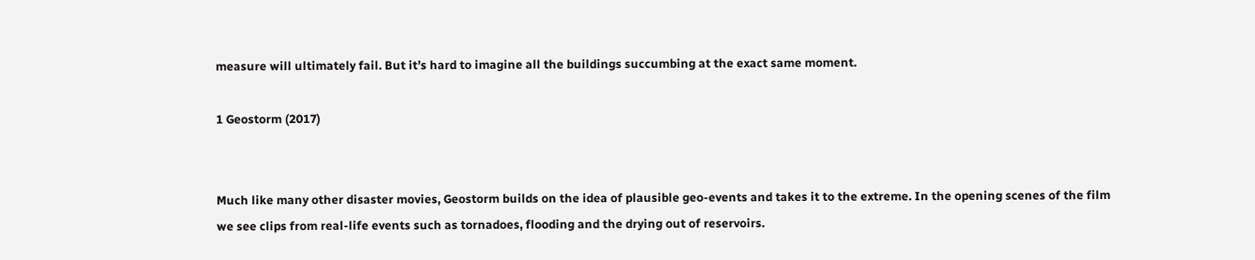measure will ultimately fail. But it’s hard to imagine all the buildings succumbing at the exact same moment.

1 Geostorm (2017)


Much like many other disaster movies, Geostorm builds on the idea of plausible geo-events and takes it to the extreme. In the opening scenes of the film we see clips from real-life events such as tornadoes, flooding and the drying out of reservoirs.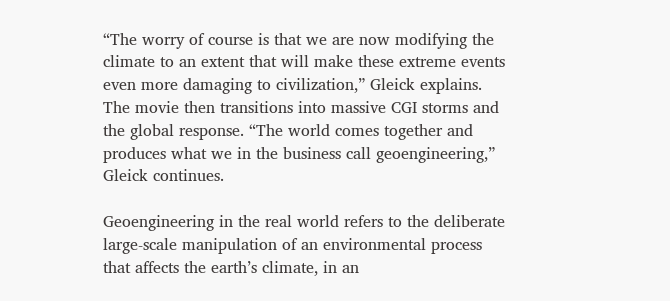“The worry of course is that we are now modifying the climate to an extent that will make these extreme events even more damaging to civilization,” Gleick explains. The movie then transitions into massive CGI storms and the global response. “The world comes together and produces what we in the business call geoengineering,” Gleick continues.

Geoengineering in the real world refers to the deliberate large-scale manipulation of an environmental process that affects the earth’s climate, in an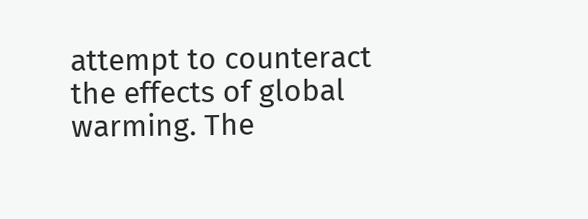attempt to counteract the effects of global warming. The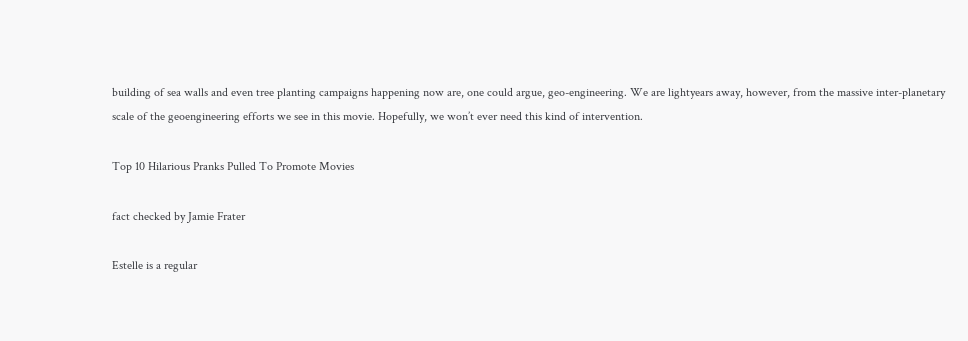building of sea walls and even tree planting campaigns happening now are, one could argue, geo-engineering. We are lightyears away, however, from the massive inter-planetary scale of the geoengineering efforts we see in this movie. Hopefully, we won’t ever need this kind of intervention.

Top 10 Hilarious Pranks Pulled To Promote Movies

fact checked by Jamie Frater

Estelle is a regular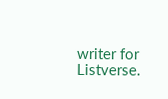writer for Listverse.